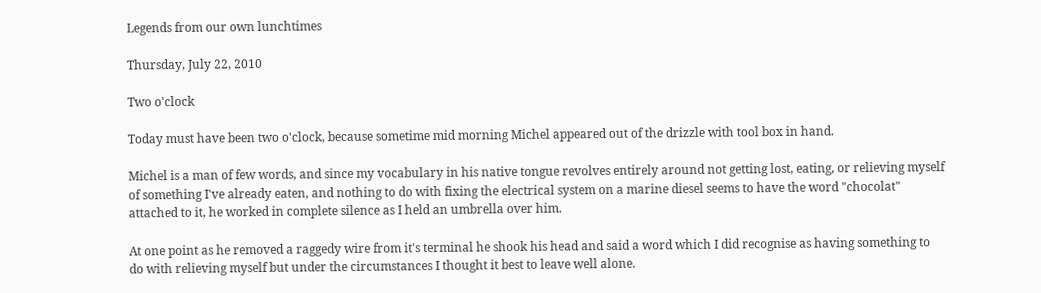Legends from our own lunchtimes

Thursday, July 22, 2010

Two o'clock

Today must have been two o'clock, because sometime mid morning Michel appeared out of the drizzle with tool box in hand.

Michel is a man of few words, and since my vocabulary in his native tongue revolves entirely around not getting lost, eating, or relieving myself of something I've already eaten, and nothing to do with fixing the electrical system on a marine diesel seems to have the word "chocolat" attached to it, he worked in complete silence as I held an umbrella over him.

At one point as he removed a raggedy wire from it's terminal he shook his head and said a word which I did recognise as having something to do with relieving myself but under the circumstances I thought it best to leave well alone.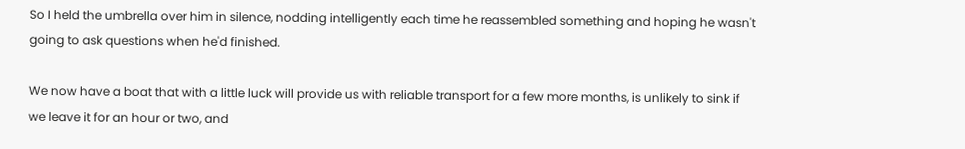So I held the umbrella over him in silence, nodding intelligently each time he reassembled something and hoping he wasn't going to ask questions when he'd finished.

We now have a boat that with a little luck will provide us with reliable transport for a few more months, is unlikely to sink if we leave it for an hour or two, and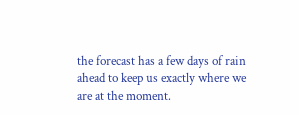the forecast has a few days of rain ahead to keep us exactly where we are at the moment.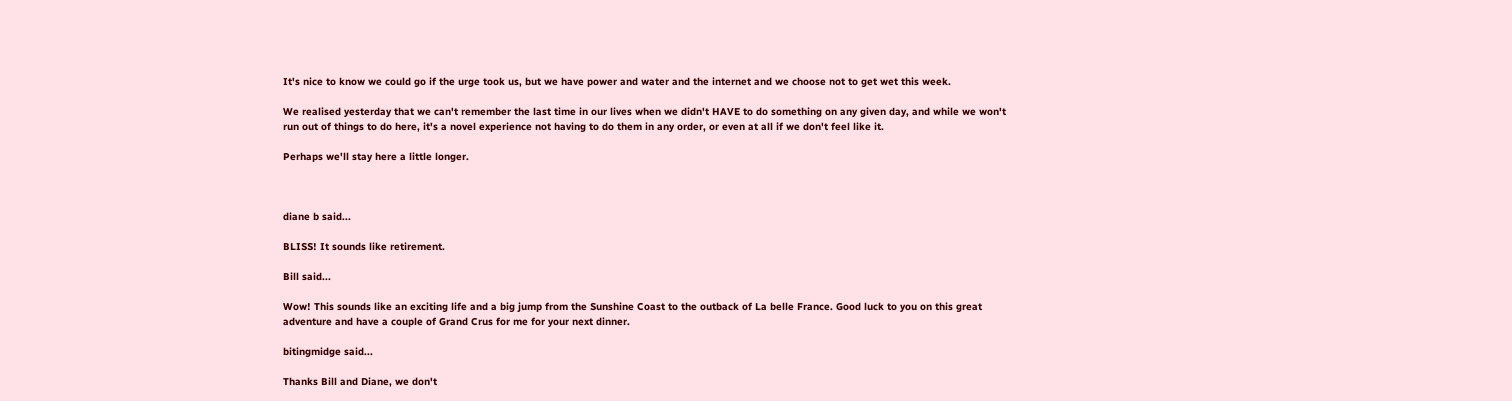It's nice to know we could go if the urge took us, but we have power and water and the internet and we choose not to get wet this week.

We realised yesterday that we can't remember the last time in our lives when we didn't HAVE to do something on any given day, and while we won't run out of things to do here, it's a novel experience not having to do them in any order, or even at all if we don't feel like it.

Perhaps we'll stay here a little longer.



diane b said...

BLISS! It sounds like retirement.

Bill said...

Wow! This sounds like an exciting life and a big jump from the Sunshine Coast to the outback of La belle France. Good luck to you on this great adventure and have a couple of Grand Crus for me for your next dinner.

bitingmidge said...

Thanks Bill and Diane, we don't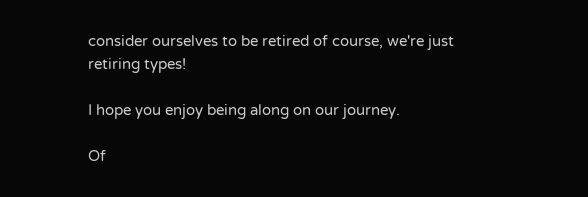consider ourselves to be retired of course, we're just retiring types!

I hope you enjoy being along on our journey.

Of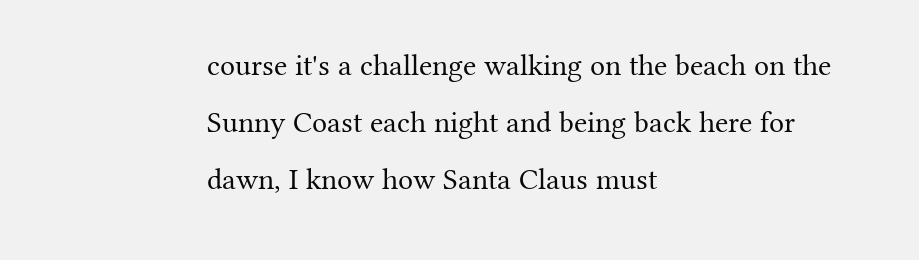course it's a challenge walking on the beach on the Sunny Coast each night and being back here for dawn, I know how Santa Claus must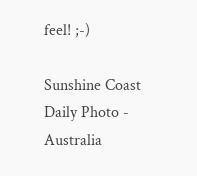feel! ;-)

Sunshine Coast Daily Photo - Australia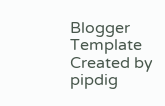Blogger Template Created by pipdig